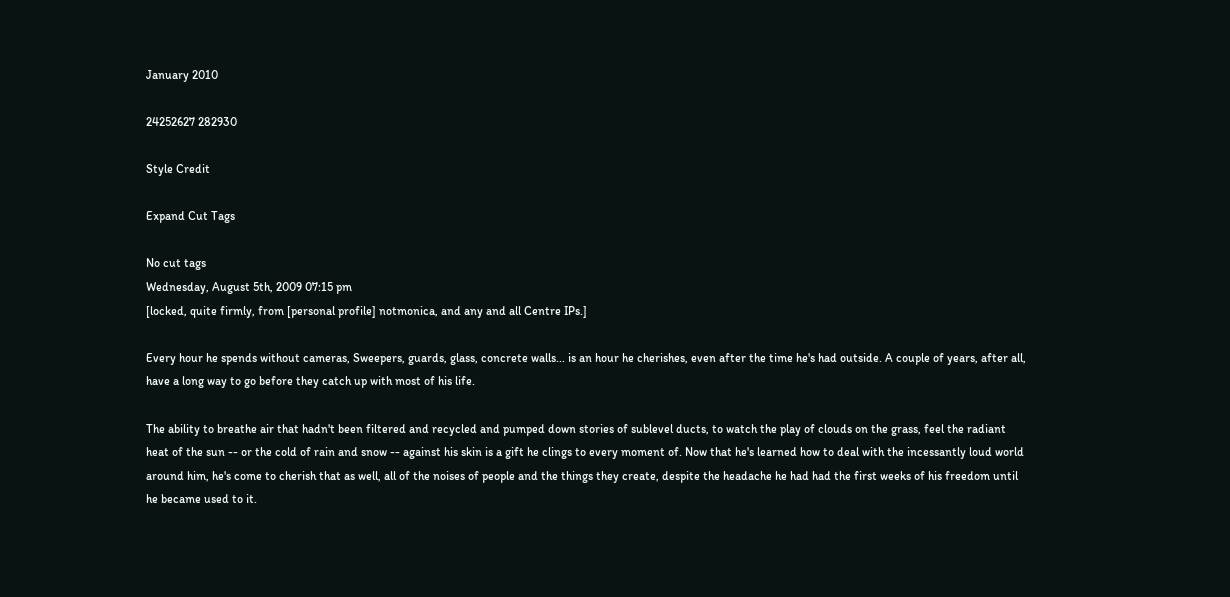January 2010

24252627 282930

Style Credit

Expand Cut Tags

No cut tags
Wednesday, August 5th, 2009 07:15 pm
[locked, quite firmly, from [personal profile] notmonica, and any and all Centre IPs.]

Every hour he spends without cameras, Sweepers, guards, glass, concrete walls... is an hour he cherishes, even after the time he's had outside. A couple of years, after all, have a long way to go before they catch up with most of his life.

The ability to breathe air that hadn't been filtered and recycled and pumped down stories of sublevel ducts, to watch the play of clouds on the grass, feel the radiant heat of the sun -- or the cold of rain and snow -- against his skin is a gift he clings to every moment of. Now that he's learned how to deal with the incessantly loud world around him, he's come to cherish that as well, all of the noises of people and the things they create, despite the headache he had had the first weeks of his freedom until he became used to it.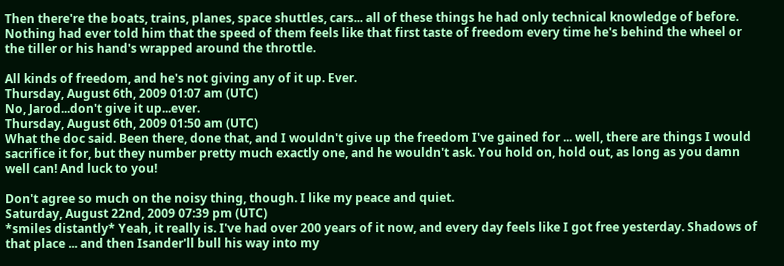Then there're the boats, trains, planes, space shuttles, cars... all of these things he had only technical knowledge of before. Nothing had ever told him that the speed of them feels like that first taste of freedom every time he's behind the wheel or the tiller or his hand's wrapped around the throttle.

All kinds of freedom, and he's not giving any of it up. Ever.
Thursday, August 6th, 2009 01:07 am (UTC)
No, Jarod...don't give it up...ever.
Thursday, August 6th, 2009 01:50 am (UTC)
What the doc said. Been there, done that, and I wouldn't give up the freedom I've gained for ... well, there are things I would sacrifice it for, but they number pretty much exactly one, and he wouldn't ask. You hold on, hold out, as long as you damn well can! And luck to you!

Don't agree so much on the noisy thing, though. I like my peace and quiet.
Saturday, August 22nd, 2009 07:39 pm (UTC)
*smiles distantly* Yeah, it really is. I've had over 200 years of it now, and every day feels like I got free yesterday. Shadows of that place ... and then Isander'll bull his way into my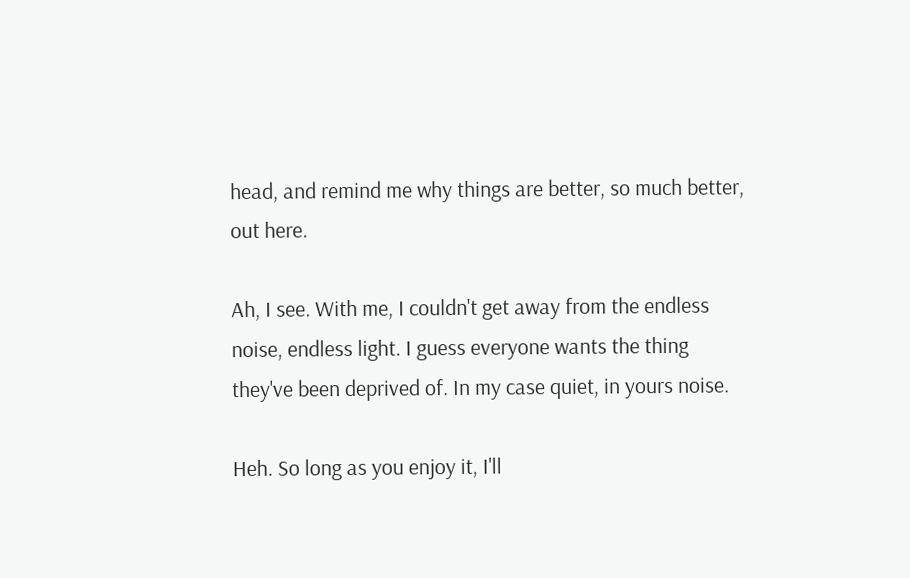head, and remind me why things are better, so much better, out here.

Ah, I see. With me, I couldn't get away from the endless noise, endless light. I guess everyone wants the thing they've been deprived of. In my case quiet, in yours noise.

Heh. So long as you enjoy it, I'll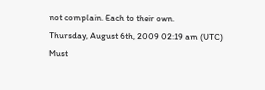not complain. Each to their own.
Thursday, August 6th, 2009 02:19 am (UTC)
Must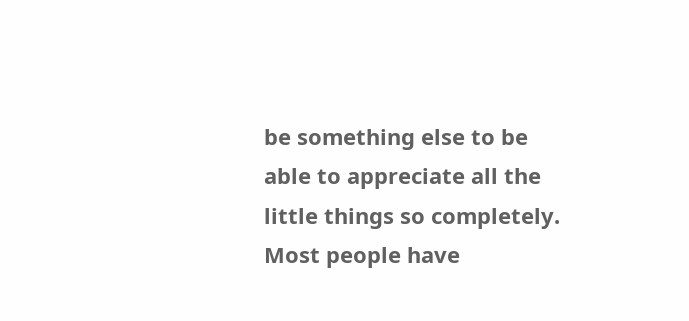be something else to be able to appreciate all the little things so completely. Most people have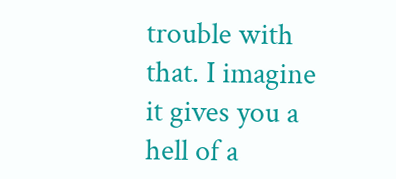trouble with that. I imagine it gives you a hell of a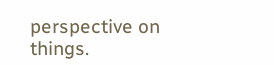perspective on things.